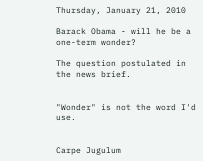Thursday, January 21, 2010

Barack Obama - will he be a one-term wonder?

The question postulated in the news brief.


"Wonder" is not the word I'd use.


Carpe Jugulum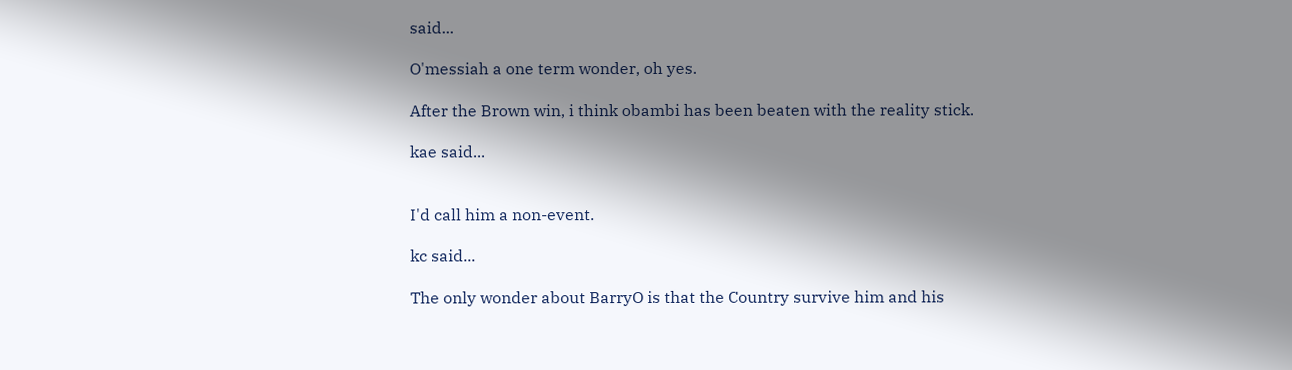said...

O'messiah a one term wonder, oh yes.

After the Brown win, i think obambi has been beaten with the reality stick.

kae said...


I'd call him a non-event.

kc said...

The only wonder about BarryO is that the Country survive him and his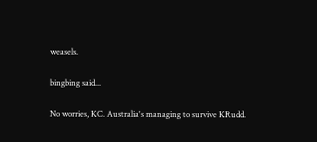weasels.

bingbing said...

No worries, KC. Australia's managing to survive KRudd.